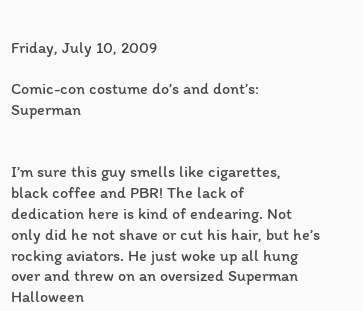Friday, July 10, 2009

Comic-con costume do’s and dont’s: Superman


I’m sure this guy smells like cigarettes, black coffee and PBR! The lack of dedication here is kind of endearing. Not only did he not shave or cut his hair, but he’s rocking aviators. He just woke up all hung over and threw on an oversized Superman Halloween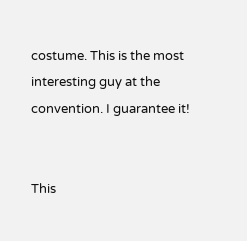costume. This is the most interesting guy at the convention. I guarantee it!


This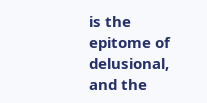is the epitome of delusional, and the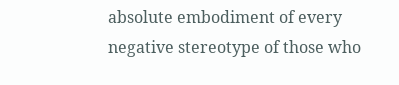absolute embodiment of every negative stereotype of those who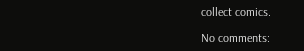collect comics.

No comments: